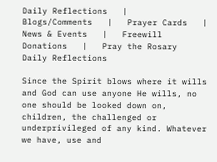Daily Reflections   |   Blogs/Comments   |   Prayer Cards   |   News & Events   |   Freewill Donations   |   Pray the Rosary
Daily Reflections

Since the Spirit blows where it wills and God can use anyone He wills, no one should be looked down on, children, the challenged or underprivileged of any kind. Whatever we have, use and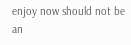enjoy now should not be an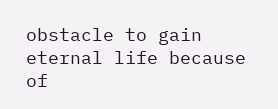obstacle to gain eternal life because of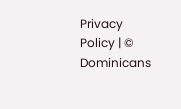Privacy Policy | © Dominicans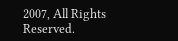2007, All Rights Reserved.